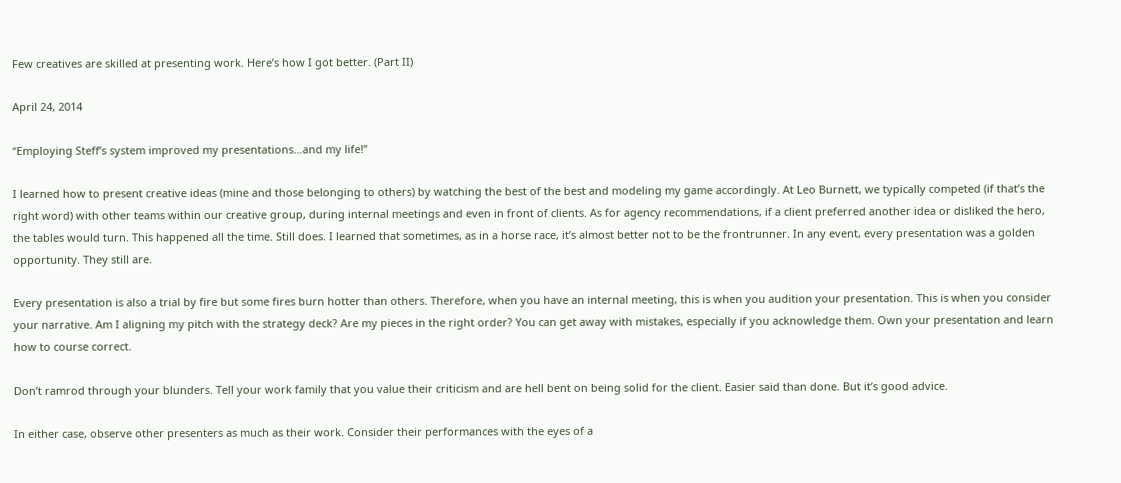Few creatives are skilled at presenting work. Here’s how I got better. (Part II)

April 24, 2014

“Employing Steff’s system improved my presentations…and my life!”

I learned how to present creative ideas (mine and those belonging to others) by watching the best of the best and modeling my game accordingly. At Leo Burnett, we typically competed (if that’s the right word) with other teams within our creative group, during internal meetings and even in front of clients. As for agency recommendations, if a client preferred another idea or disliked the hero, the tables would turn. This happened all the time. Still does. I learned that sometimes, as in a horse race, it’s almost better not to be the frontrunner. In any event, every presentation was a golden opportunity. They still are.

Every presentation is also a trial by fire but some fires burn hotter than others. Therefore, when you have an internal meeting, this is when you audition your presentation. This is when you consider your narrative. Am I aligning my pitch with the strategy deck? Are my pieces in the right order? You can get away with mistakes, especially if you acknowledge them. Own your presentation and learn how to course correct.

Don’t ramrod through your blunders. Tell your work family that you value their criticism and are hell bent on being solid for the client. Easier said than done. But it’s good advice.

In either case, observe other presenters as much as their work. Consider their performances with the eyes of a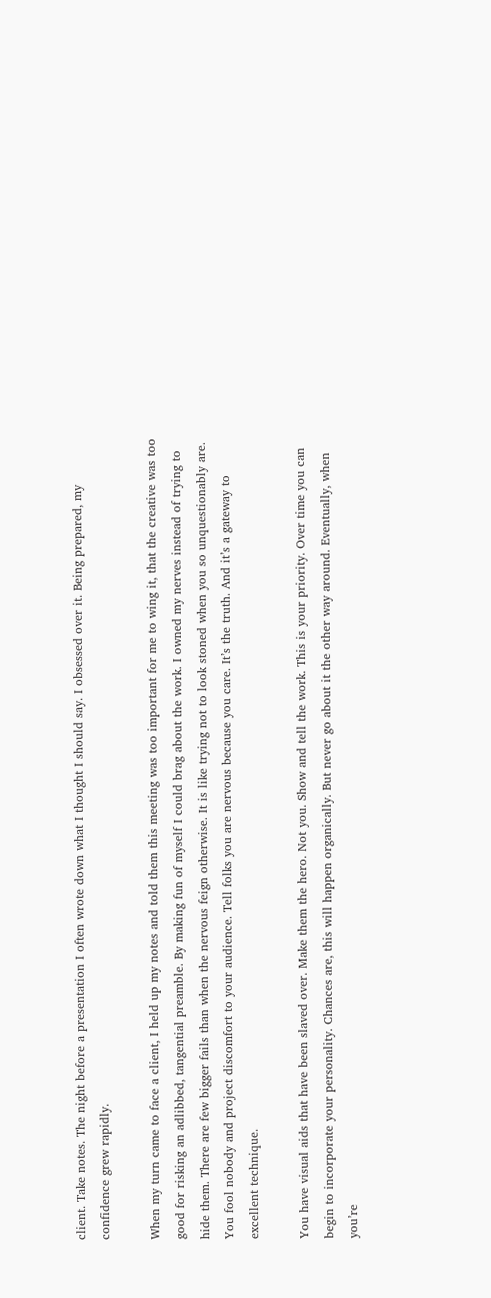client. Take notes. The night before a presentation I often wrote down what I thought I should say. I obsessed over it. Being prepared, my confidence grew rapidly.

When my turn came to face a client, I held up my notes and told them this meeting was too important for me to wing it, that the creative was too good for risking an adlibbed, tangential preamble. By making fun of myself I could brag about the work. I owned my nerves instead of trying to hide them. There are few bigger fails than when the nervous feign otherwise. It is like trying not to look stoned when you so unquestionably are. You fool nobody and project discomfort to your audience. Tell folks you are nervous because you care. It’s the truth. And it’s a gateway to excellent technique.

You have visual aids that have been slaved over. Make them the hero. Not you. Show and tell the work. This is your priority. Over time you can begin to incorporate your personality. Chances are, this will happen organically. But never go about it the other way around. Eventually, when you’re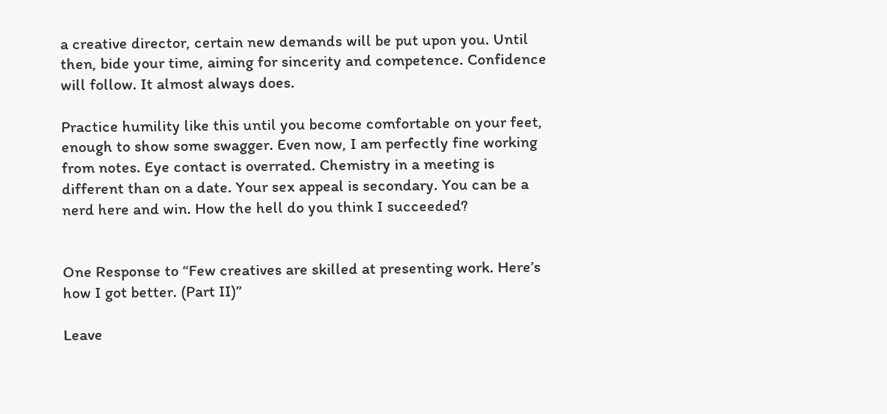a creative director, certain new demands will be put upon you. Until then, bide your time, aiming for sincerity and competence. Confidence will follow. It almost always does.

Practice humility like this until you become comfortable on your feet, enough to show some swagger. Even now, I am perfectly fine working from notes. Eye contact is overrated. Chemistry in a meeting is different than on a date. Your sex appeal is secondary. You can be a nerd here and win. How the hell do you think I succeeded?


One Response to “Few creatives are skilled at presenting work. Here’s how I got better. (Part II)”

Leave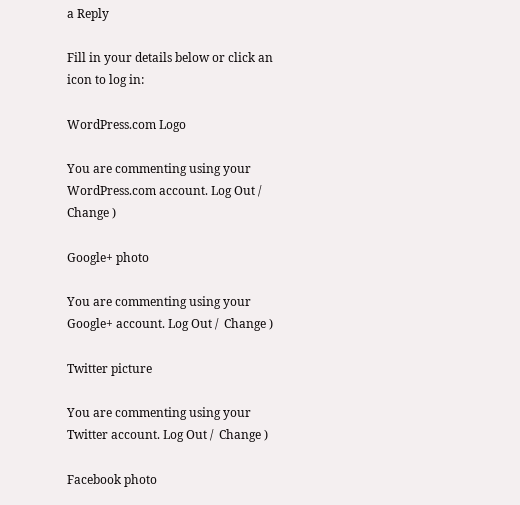a Reply

Fill in your details below or click an icon to log in:

WordPress.com Logo

You are commenting using your WordPress.com account. Log Out /  Change )

Google+ photo

You are commenting using your Google+ account. Log Out /  Change )

Twitter picture

You are commenting using your Twitter account. Log Out /  Change )

Facebook photo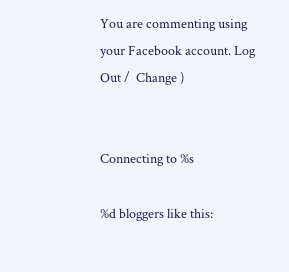You are commenting using your Facebook account. Log Out /  Change )


Connecting to %s

%d bloggers like this: